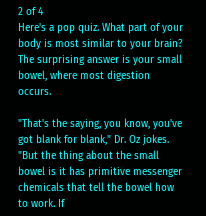2 of 4
Here's a pop quiz. What part of your body is most similar to your brain? The surprising answer is your small bowel, where most digestion occurs.

"That's the saying, you know, you've got blank for blank," Dr. Oz jokes. "But the thing about the small bowel is it has primitive messenger chemicals that tell the bowel how to work. If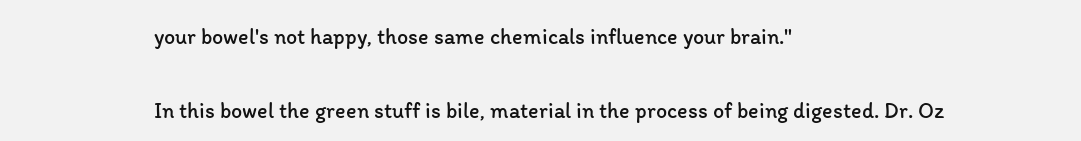your bowel's not happy, those same chemicals influence your brain."

In this bowel the green stuff is bile, material in the process of being digested. Dr. Oz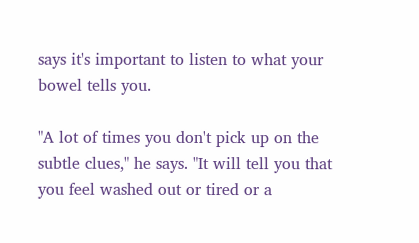says it's important to listen to what your bowel tells you.

"A lot of times you don't pick up on the subtle clues," he says. "It will tell you that you feel washed out or tired or a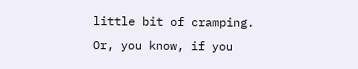little bit of cramping. Or, you know, if you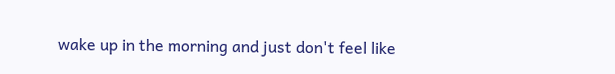wake up in the morning and just don't feel like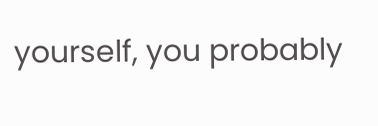yourself, you probably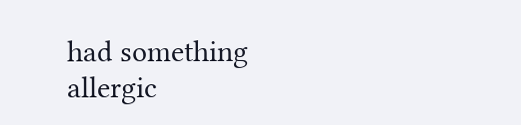had something allergic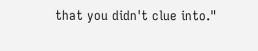that you didn't clue into."